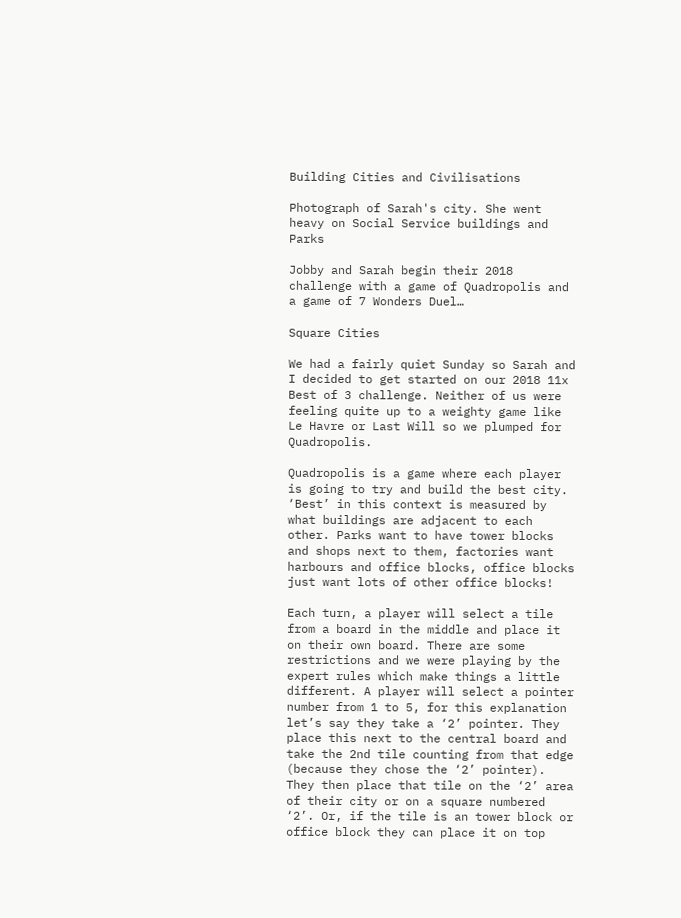Building Cities and Civilisations

Photograph of Sarah's city. She went heavy on Social Service buildings and Parks

Jobby and Sarah begin their 2018 challenge with a game of Quadropolis and a game of 7 Wonders Duel…

Square Cities

We had a fairly quiet Sunday so Sarah and I decided to get started on our 2018 11x Best of 3 challenge. Neither of us were feeling quite up to a weighty game like Le Havre or Last Will so we plumped for Quadropolis.

Quadropolis is a game where each player is going to try and build the best city. ‘Best’ in this context is measured by what buildings are adjacent to each other. Parks want to have tower blocks and shops next to them, factories want harbours and office blocks, office blocks just want lots of other office blocks!

Each turn, a player will select a tile from a board in the middle and place it on their own board. There are some restrictions and we were playing by the expert rules which make things a little different. A player will select a pointer number from 1 to 5, for this explanation let’s say they take a ‘2’ pointer. They place this next to the central board and take the 2nd tile counting from that edge (because they chose the ‘2’ pointer). They then place that tile on the ‘2’ area of their city or on a square numbered ‘2’. Or, if the tile is an tower block or office block they can place it on top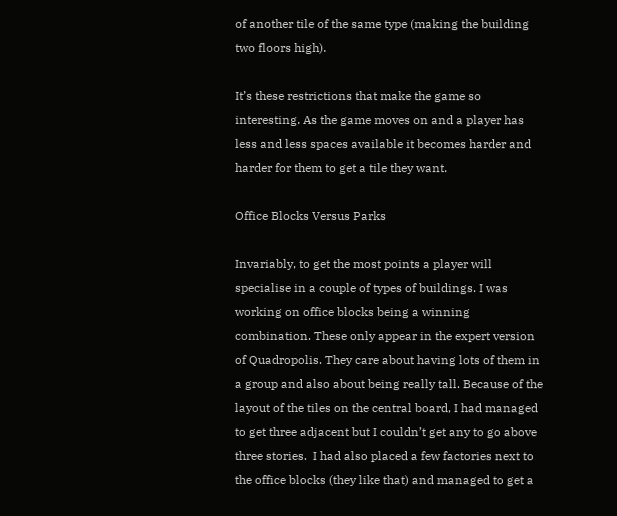of another tile of the same type (making the building two floors high).

It’s these restrictions that make the game so interesting. As the game moves on and a player has less and less spaces available it becomes harder and harder for them to get a tile they want.

Office Blocks Versus Parks

Invariably, to get the most points a player will specialise in a couple of types of buildings. I was working on office blocks being a winning combination. These only appear in the expert version of Quadropolis. They care about having lots of them in a group and also about being really tall. Because of the layout of the tiles on the central board, I had managed to get three adjacent but I couldn’t get any to go above three stories.  I had also placed a few factories next to the office blocks (they like that) and managed to get a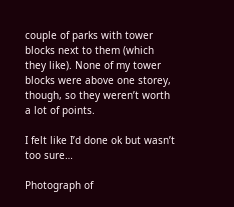couple of parks with tower blocks next to them (which they like). None of my tower blocks were above one storey, though, so they weren’t worth a lot of points.

I felt like I’d done ok but wasn’t too sure…

Photograph of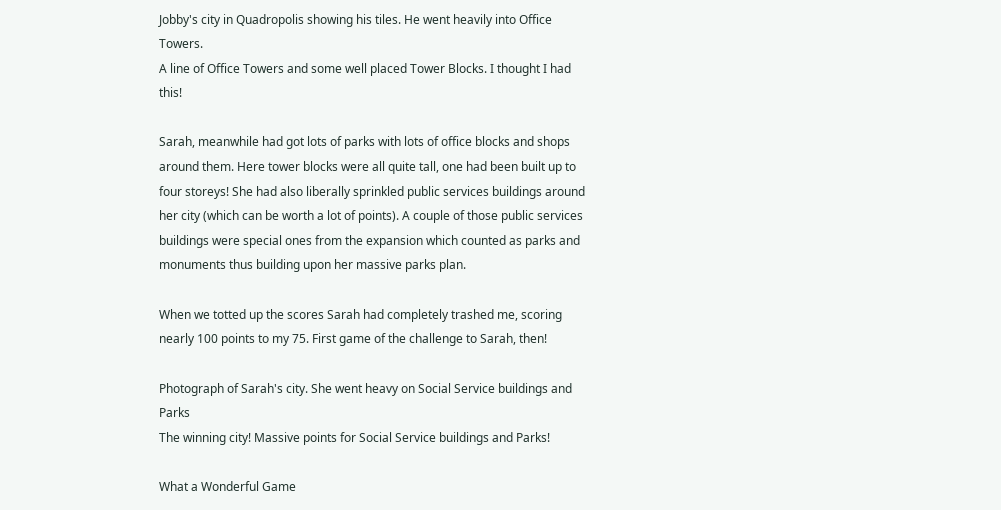Jobby's city in Quadropolis showing his tiles. He went heavily into Office Towers.
A line of Office Towers and some well placed Tower Blocks. I thought I had this!

Sarah, meanwhile had got lots of parks with lots of office blocks and shops around them. Here tower blocks were all quite tall, one had been built up to four storeys! She had also liberally sprinkled public services buildings around her city (which can be worth a lot of points). A couple of those public services buildings were special ones from the expansion which counted as parks and monuments thus building upon her massive parks plan.

When we totted up the scores Sarah had completely trashed me, scoring nearly 100 points to my 75. First game of the challenge to Sarah, then!

Photograph of Sarah's city. She went heavy on Social Service buildings and Parks
The winning city! Massive points for Social Service buildings and Parks!

What a Wonderful Game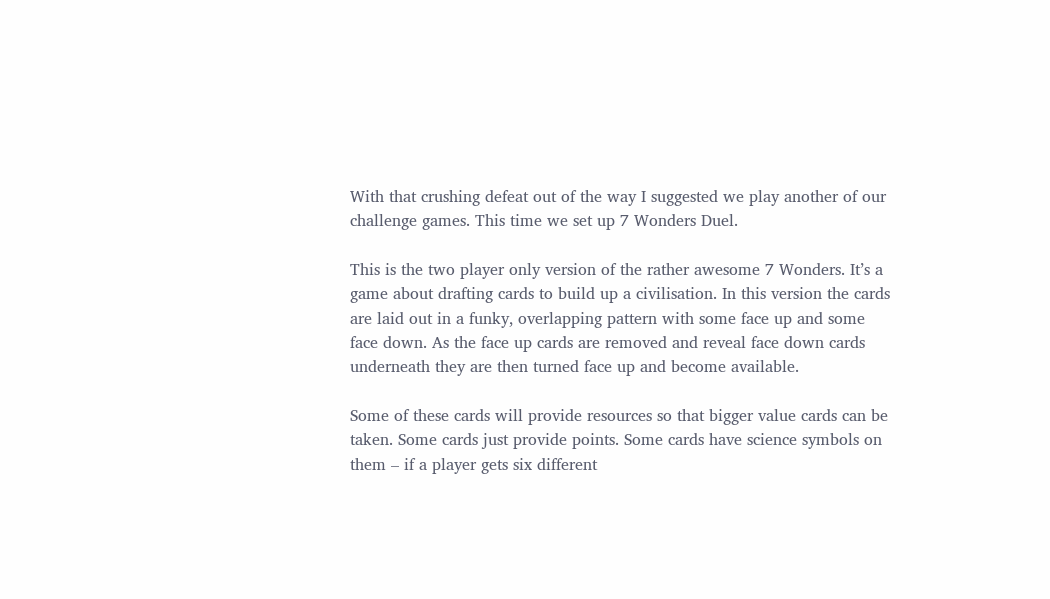With that crushing defeat out of the way I suggested we play another of our challenge games. This time we set up 7 Wonders Duel.

This is the two player only version of the rather awesome 7 Wonders. It’s a game about drafting cards to build up a civilisation. In this version the cards are laid out in a funky, overlapping pattern with some face up and some face down. As the face up cards are removed and reveal face down cards underneath they are then turned face up and become available.

Some of these cards will provide resources so that bigger value cards can be taken. Some cards just provide points. Some cards have science symbols on them – if a player gets six different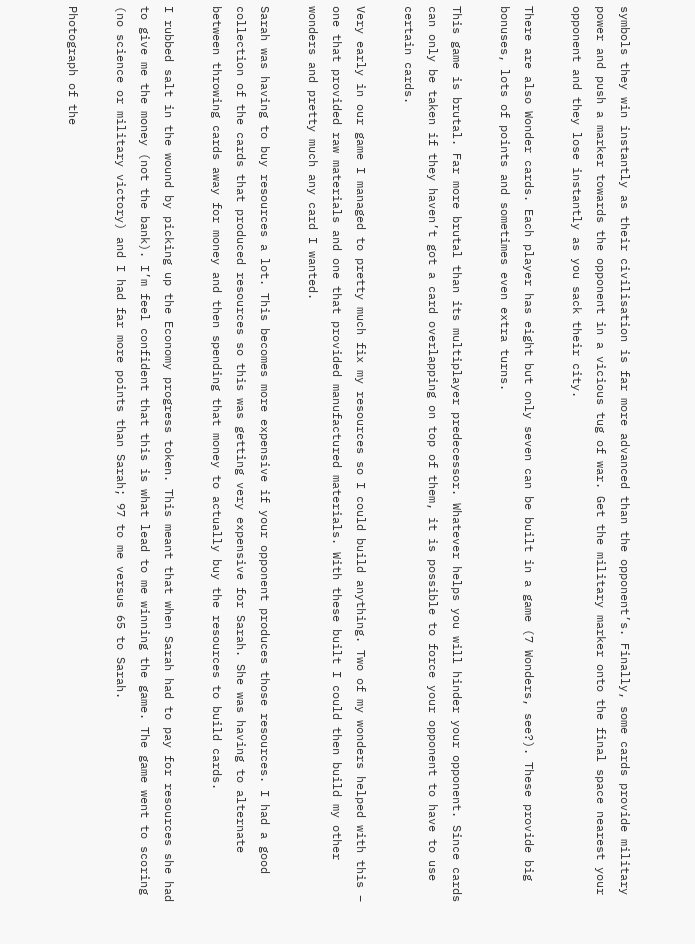symbols they win instantly as their civilisation is far more advanced than the opponent’s. Finally, some cards provide military power and push a marker towards the opponent in a vicious tug of war. Get the military marker onto the final space nearest your opponent and they lose instantly as you sack their city.

There are also Wonder cards. Each player has eight but only seven can be built in a game (7 Wonders, see?). These provide big bonuses, lots of points and sometimes even extra turns.

This game is brutal. Far more brutal than its multiplayer predecessor. Whatever helps you will hinder your opponent. Since cards can only be taken if they haven’t got a card overlapping on top of them, it is possible to force your opponent to have to use certain cards.

Very early in our game I managed to pretty much fix my resources so I could build anything. Two of my wonders helped with this – one that provided raw materials and one that provided manufactured materials. With these built I could then build my other wonders and pretty much any card I wanted.

Sarah was having to buy resources a lot. This becomes more expensive if your opponent produces those resources. I had a good collection of the cards that produced resources so this was getting very expensive for Sarah. She was having to alternate between throwing cards away for money and then spending that money to actually buy the resources to build cards.

I rubbed salt in the wound by picking up the Economy progress token. This meant that when Sarah had to pay for resources she had to give me the money (not the bank). I’m feel confident that this is what lead to me winning the game. The game went to scoring (no science or military victory) and I had far more points than Sarah; 97 to me versus 65 to Sarah.

Photograph of the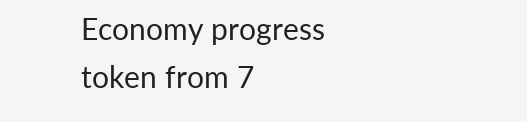Economy progress token from 7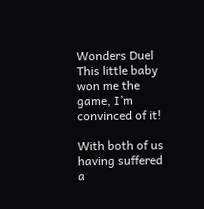Wonders Duel
This little baby won me the game, I’m convinced of it!

With both of us having suffered a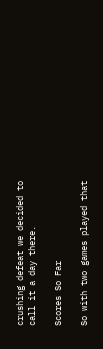crushing defeat we decided to call it a day there.

Scores So Far

So with two games played that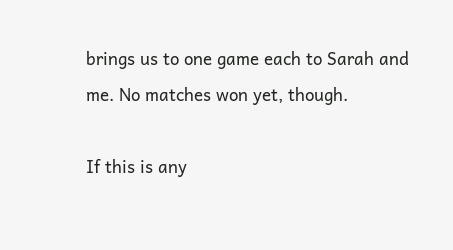brings us to one game each to Sarah and me. No matches won yet, though.

If this is any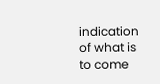indication of what is to come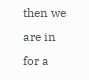then we are in for a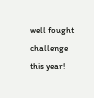well fought challenge this year!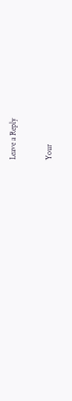Leave a Reply

Your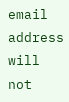email address will not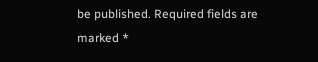be published. Required fields are marked *